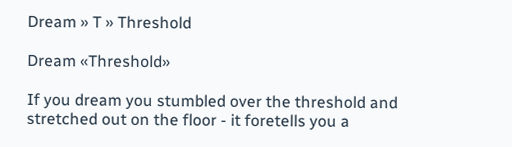Dream » T » Threshold

Dream «Threshold»

If you dream you stumbled over the threshold and stretched out on the floor - it foretells you a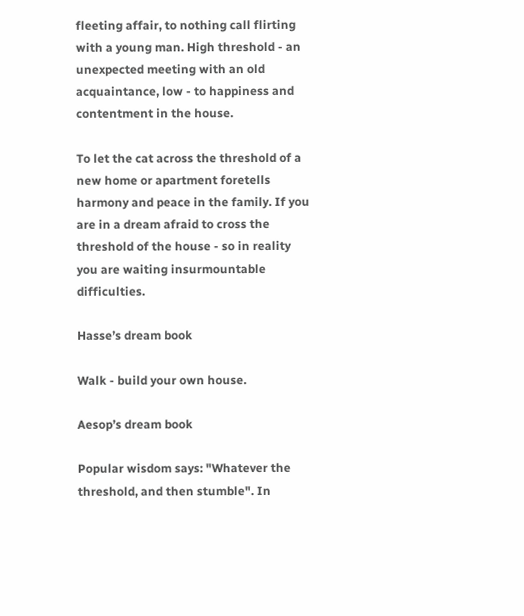fleeting affair, to nothing call flirting with a young man. High threshold - an unexpected meeting with an old acquaintance, low - to happiness and contentment in the house.

To let the cat across the threshold of a new home or apartment foretells harmony and peace in the family. If you are in a dream afraid to cross the threshold of the house - so in reality you are waiting insurmountable difficulties.

Hasse’s dream book

Walk - build your own house.

Aesop’s dream book

Popular wisdom says: "Whatever the threshold, and then stumble". In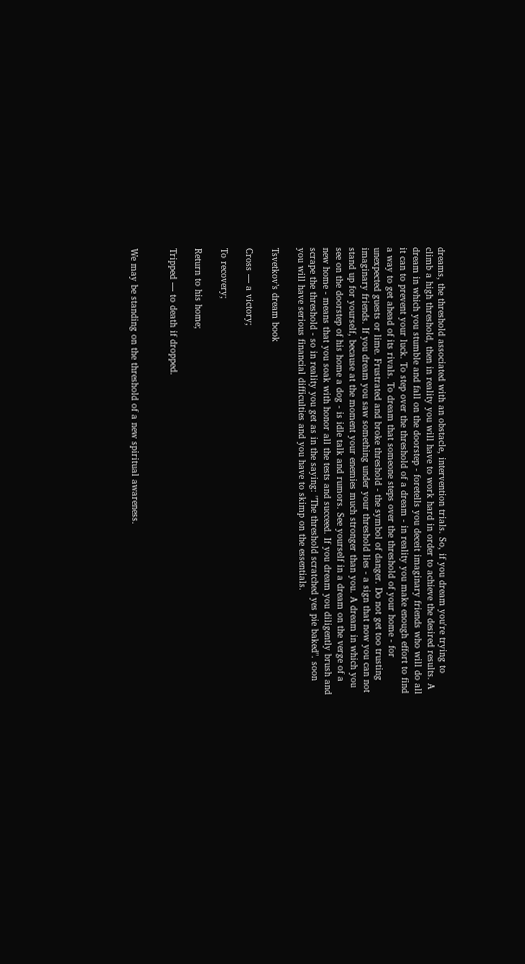dreams, the threshold associated with an obstacle, intervention trials. So, if you dream you're trying to climb a high threshold, then in reality you will have to work hard in order to achieve the desired results. A dream in which you stumble and fall on the doorstep - foretells you deceit imaginary friends who will do all it can to prevent your luck. To step over the threshold of a dream - in reality you make enough effort to find a way to get ahead of its rivals. To dream that someone steps over the threshold of your home - for unexpected guests or lime. Frustrated and broke threshold - the symbol of danger. Do not get too trusting imaginary friends. If you dream you saw something under your threshold lies - a sign that now you can not stand up for yourself, because at the moment your enemies much stronger than you. A dream in which you see on the doorstep of his home a dog - is idle talk and rumors. See yourself in a dream on the verge of a new home - means that you soak with honor all the tests and succeed. If you dream you diligently brush and scrape the threshold - so in reality you get as in the saying: "The threshold scratched yes pie baked". soon you will have serious financial difficulties and you have to skimp on the essentials.

Tsvetkov’s dream book

Cross — a victory;

To recovery;

Return to his home;

Tripped — to death if dropped.


We may be standing on the threshold of a new spiritual awareness.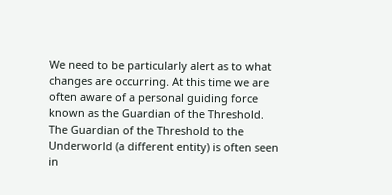We need to be particularly alert as to what changes are occurring. At this time we are often aware of a personal guiding force known as the Guardian of the Threshold. The Guardian of the Threshold to the Underworld (a different entity) is often seen in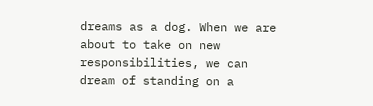dreams as a dog. When we are about to take on new responsibilities, we can dream of standing on a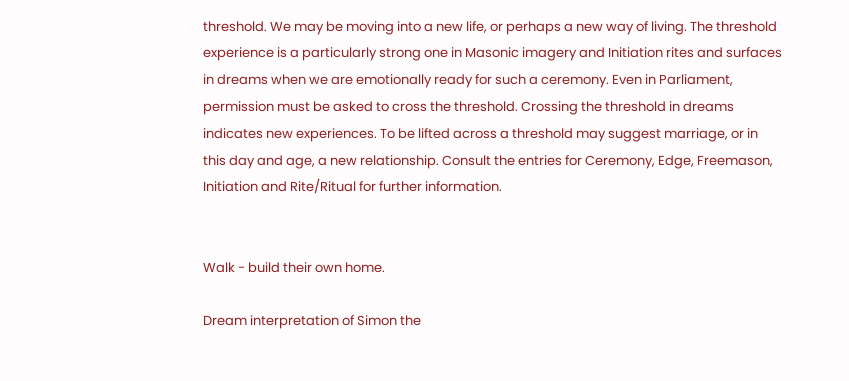threshold. We may be moving into a new life, or perhaps a new way of living. The threshold experience is a particularly strong one in Masonic imagery and Initiation rites and surfaces in dreams when we are emotionally ready for such a ceremony. Even in Parliament, permission must be asked to cross the threshold. Crossing the threshold in dreams indicates new experiences. To be lifted across a threshold may suggest marriage, or in this day and age, a new relationship. Consult the entries for Ceremony, Edge, Freemason, Initiation and Rite/Ritual for further information.


Walk - build their own home.

Dream interpretation of Simon the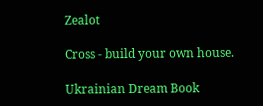Zealot

Cross - build your own house.

Ukrainian Dream Book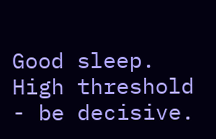Good sleep. High threshold - be decisive.